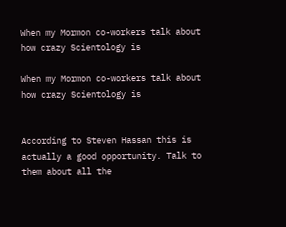When my Mormon co-workers talk about how crazy Scientology is

When my Mormon co-workers talk about how crazy Scientology is


According to Steven Hassan this is actually a good opportunity. Talk to them about all the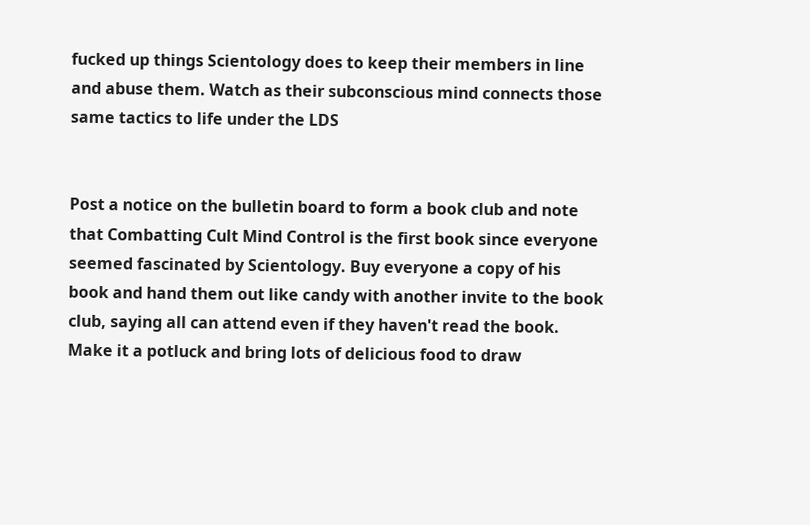fucked up things Scientology does to keep their members in line and abuse them. Watch as their subconscious mind connects those same tactics to life under the LDS


Post a notice on the bulletin board to form a book club and note that Combatting Cult Mind Control is the first book since everyone seemed fascinated by Scientology. Buy everyone a copy of his book and hand them out like candy with another invite to the book club, saying all can attend even if they haven't read the book. Make it a potluck and bring lots of delicious food to draw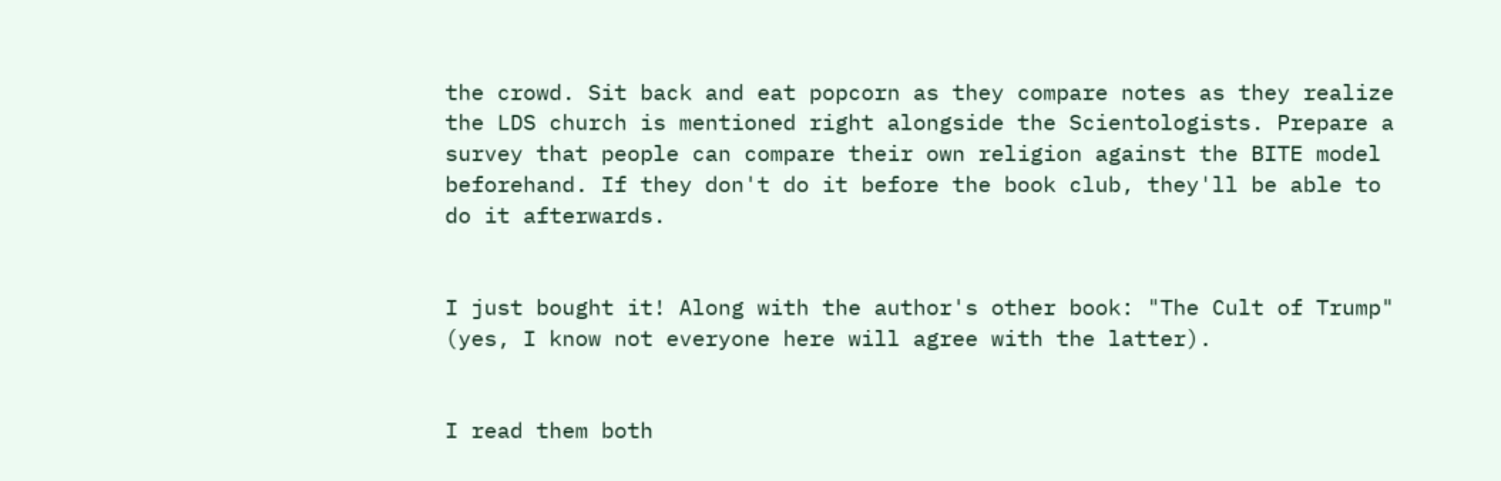the crowd. Sit back and eat popcorn as they compare notes as they realize the LDS church is mentioned right alongside the Scientologists. Prepare a survey that people can compare their own religion against the BITE model beforehand. If they don't do it before the book club, they'll be able to do it afterwards.


I just bought it! Along with the author's other book: "The Cult of Trump" (yes, I know not everyone here will agree with the latter).


I read them both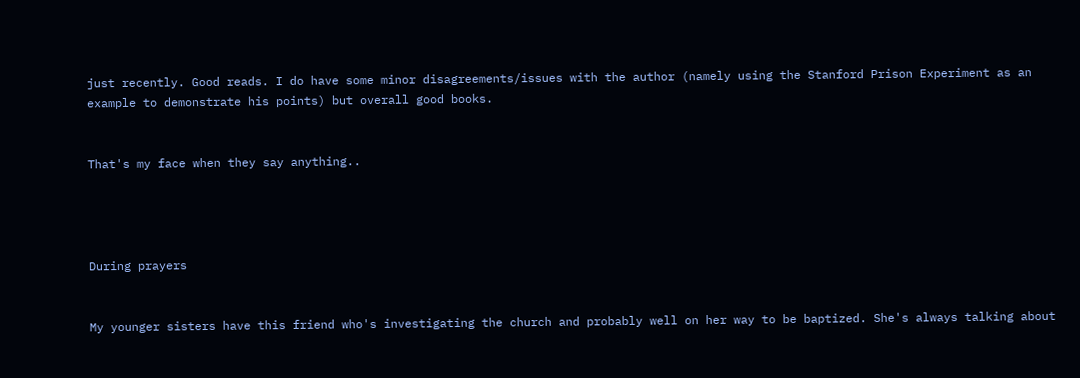just recently. Good reads. I do have some minor disagreements/issues with the author (namely using the Stanford Prison Experiment as an example to demonstrate his points) but overall good books.


That's my face when they say anything..




During prayers


My younger sisters have this friend who's investigating the church and probably well on her way to be baptized. She's always talking about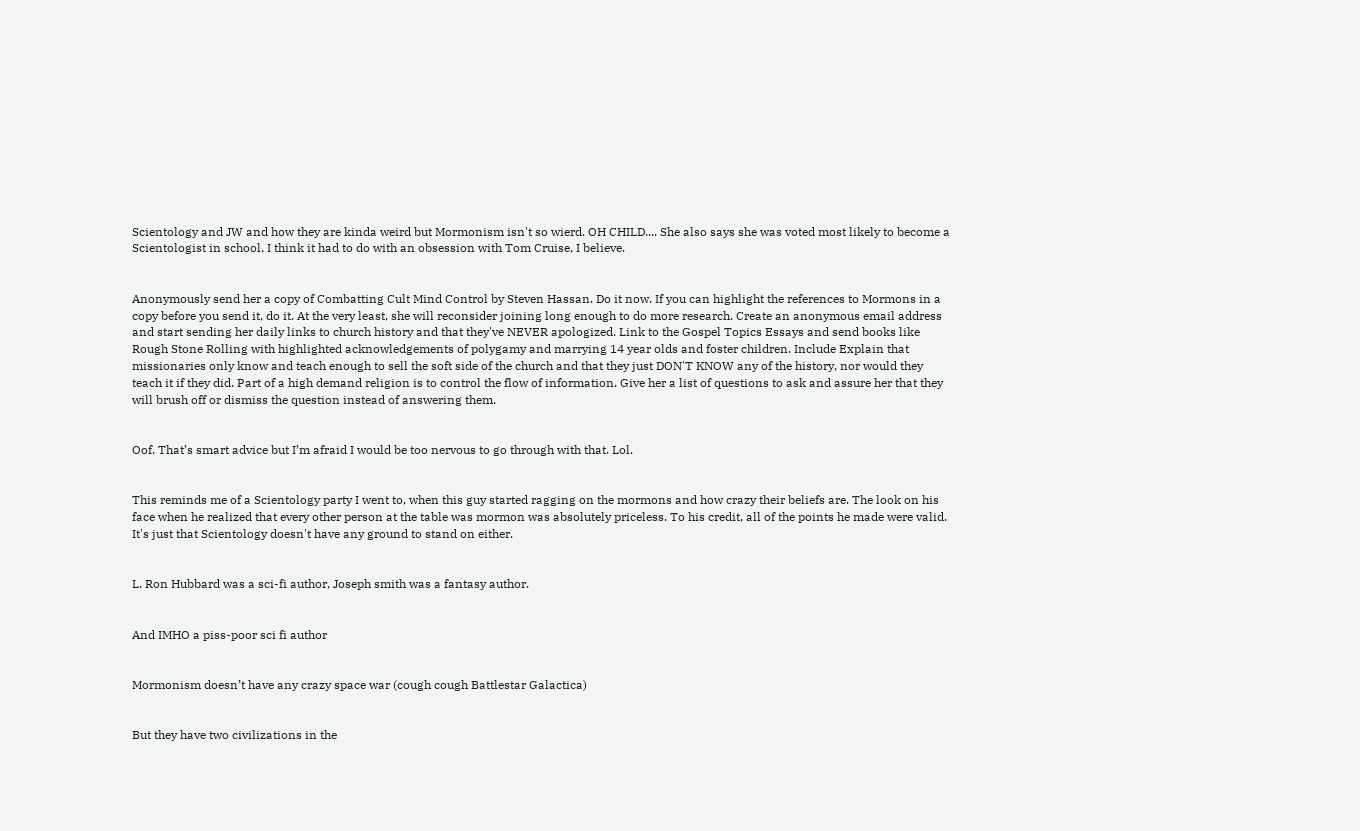Scientology and JW and how they are kinda weird but Mormonism isn't so wierd. OH CHILD.... She also says she was voted most likely to become a Scientologist in school. I think it had to do with an obsession with Tom Cruise, I believe.


Anonymously send her a copy of Combatting Cult Mind Control by Steven Hassan. Do it now. If you can highlight the references to Mormons in a copy before you send it, do it. At the very least, she will reconsider joining long enough to do more research. Create an anonymous email address and start sending her daily links to church history and that they've NEVER apologized. Link to the Gospel Topics Essays and send books like Rough Stone Rolling with highlighted acknowledgements of polygamy and marrying 14 year olds and foster children. Include Explain that missionaries only know and teach enough to sell the soft side of the church and that they just DON'T KNOW any of the history, nor would they teach it if they did. Part of a high demand religion is to control the flow of information. Give her a list of questions to ask and assure her that they will brush off or dismiss the question instead of answering them.


Oof. That’s smart advice but I’m afraid I would be too nervous to go through with that. Lol.


This reminds me of a Scientology party I went to, when this guy started ragging on the mormons and how crazy their beliefs are. The look on his face when he realized that every other person at the table was mormon was absolutely priceless. To his credit, all of the points he made were valid. It's just that Scientology doesn't have any ground to stand on either.


L. Ron Hubbard was a sci-fi author, Joseph smith was a fantasy author.


And IMHO a piss-poor sci fi author


Mormonism doesn’t have any crazy space war (cough cough Battlestar Galactica)


But they have two civilizations in the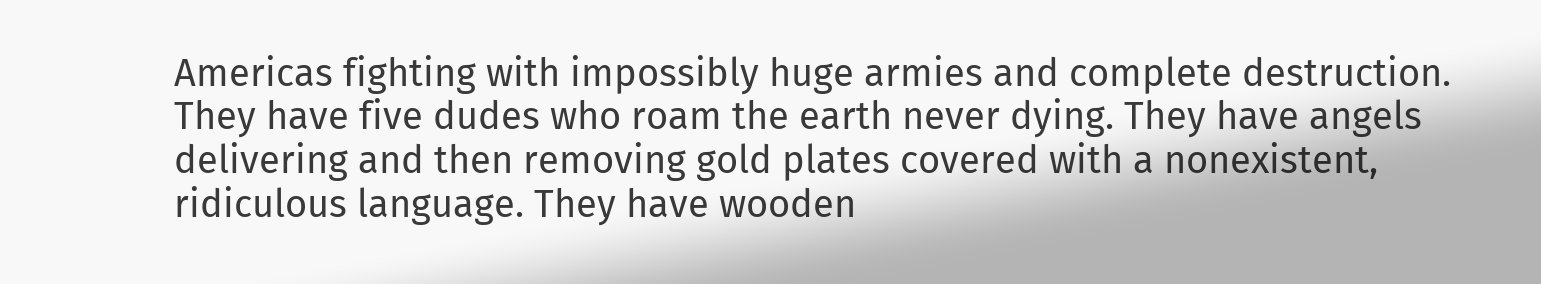Americas fighting with impossibly huge armies and complete destruction. They have five dudes who roam the earth never dying. They have angels delivering and then removing gold plates covered with a nonexistent, ridiculous language. They have wooden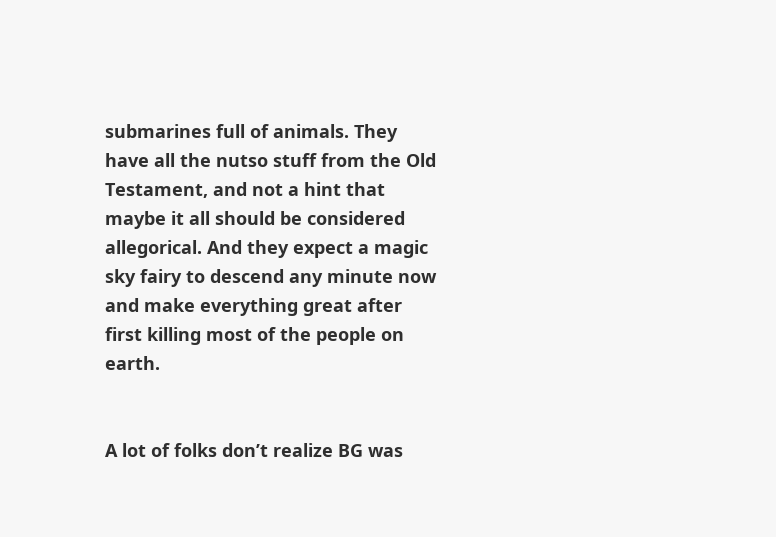submarines full of animals. They have all the nutso stuff from the Old Testament, and not a hint that maybe it all should be considered allegorical. And they expect a magic sky fairy to descend any minute now and make everything great after first killing most of the people on earth.


A lot of folks don’t realize BG was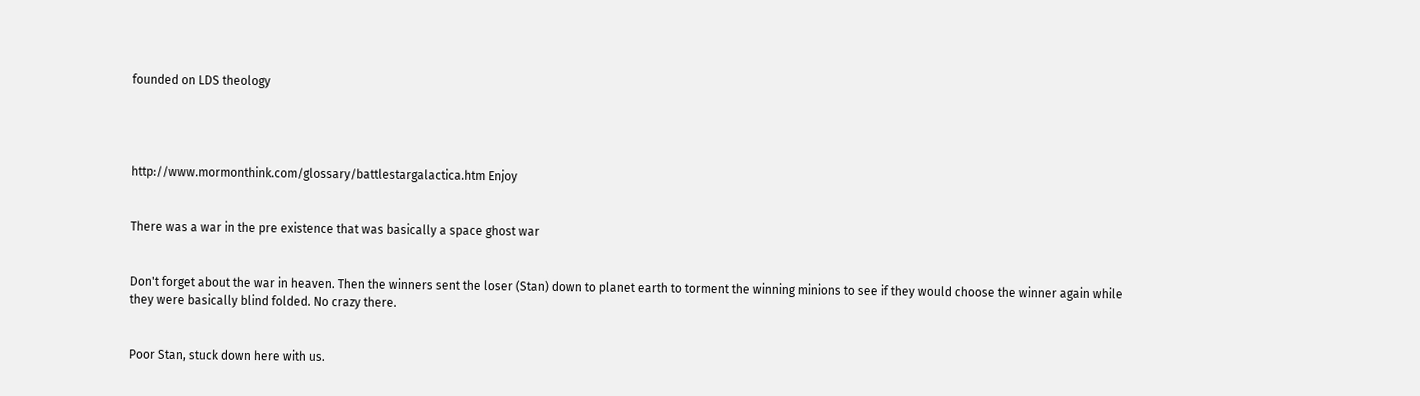founded on LDS theology




http://www.mormonthink.com/glossary/battlestargalactica.htm Enjoy


There was a war in the pre existence that was basically a space ghost war


Don't forget about the war in heaven. Then the winners sent the loser (Stan) down to planet earth to torment the winning minions to see if they would choose the winner again while they were basically blind folded. No crazy there.


Poor Stan, stuck down here with us.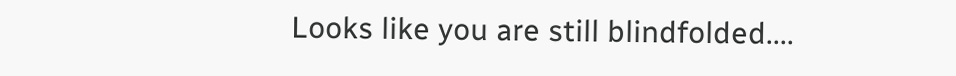Looks like you are still blindfolded....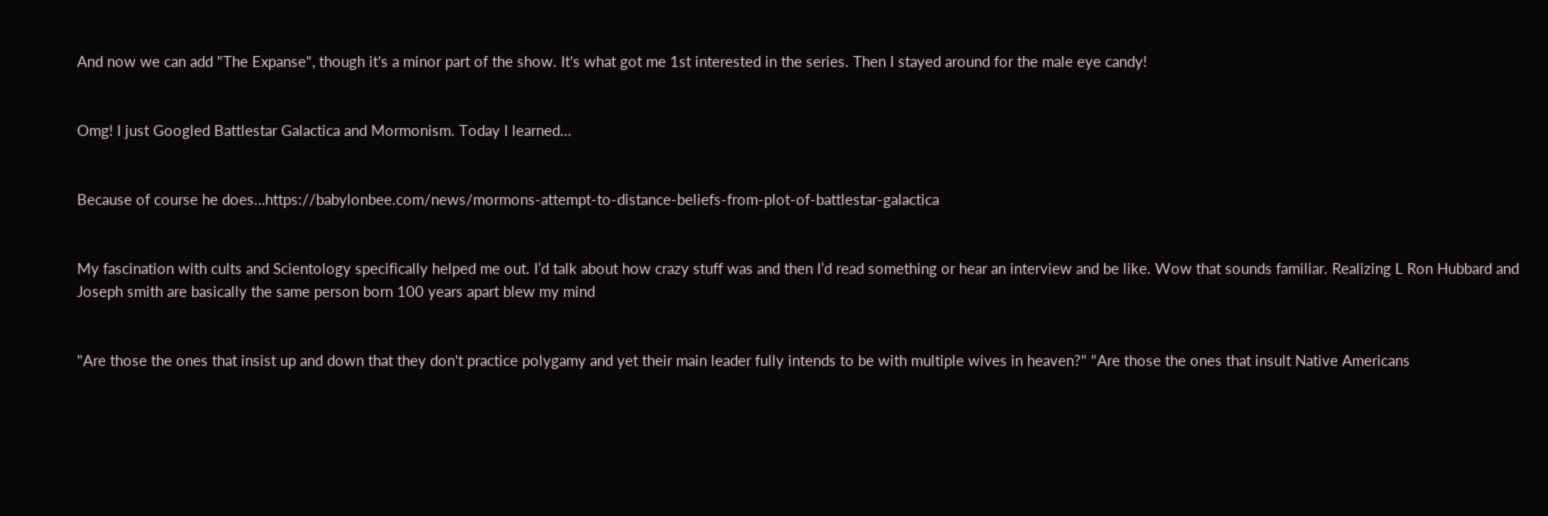And now we can add "The Expanse", though it's a minor part of the show. It's what got me 1st interested in the series. Then I stayed around for the male eye candy!


Omg! I just Googled Battlestar Galactica and Mormonism. Today I learned…


Because of course he does…https://babylonbee.com/news/mormons-attempt-to-distance-beliefs-from-plot-of-battlestar-galactica


My fascination with cults and Scientology specifically helped me out. I’d talk about how crazy stuff was and then I’d read something or hear an interview and be like. Wow that sounds familiar. Realizing L Ron Hubbard and Joseph smith are basically the same person born 100 years apart blew my mind


"Are those the ones that insist up and down that they don't practice polygamy and yet their main leader fully intends to be with multiple wives in heaven?" "Are those the ones that insult Native Americans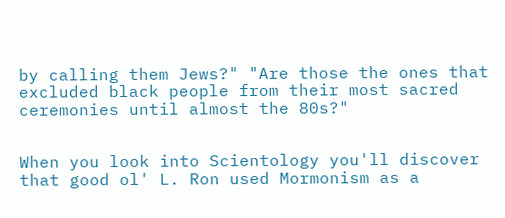by calling them Jews?" "Are those the ones that excluded black people from their most sacred ceremonies until almost the 80s?"


When you look into Scientology you'll discover that good ol' L. Ron used Mormonism as a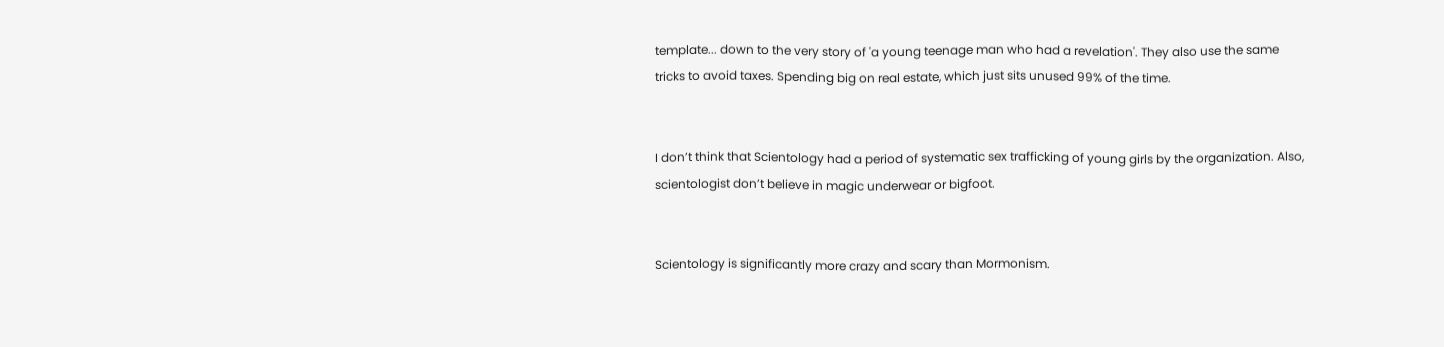template... down to the very story of 'a young teenage man who had a revelation'. They also use the same tricks to avoid taxes. Spending big on real estate, which just sits unused 99% of the time.


I don’t think that Scientology had a period of systematic sex trafficking of young girls by the organization. Also, scientologist don’t believe in magic underwear or bigfoot.


Scientology is significantly more crazy and scary than Mormonism.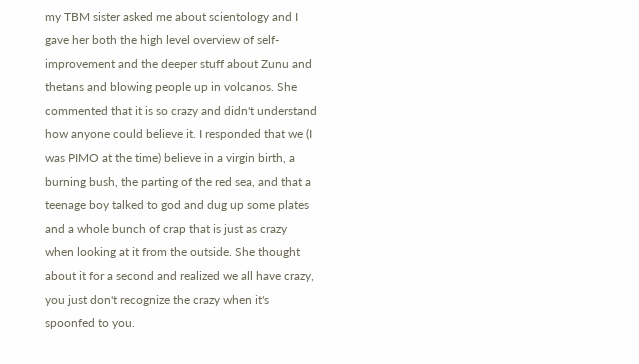my TBM sister asked me about scientology and I gave her both the high level overview of self-improvement and the deeper stuff about Zunu and thetans and blowing people up in volcanos. She commented that it is so crazy and didn't understand how anyone could believe it. I responded that we (I was PIMO at the time) believe in a virgin birth, a burning bush, the parting of the red sea, and that a teenage boy talked to god and dug up some plates and a whole bunch of crap that is just as crazy when looking at it from the outside. She thought about it for a second and realized we all have crazy, you just don't recognize the crazy when it's spoonfed to you.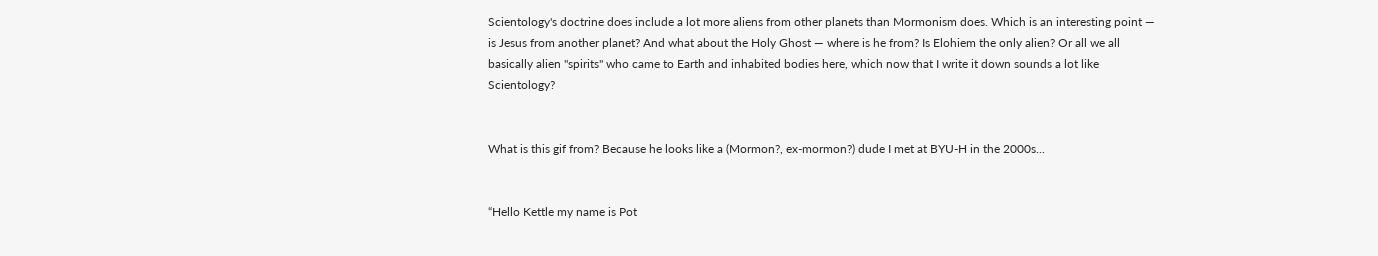Scientology's doctrine does include a lot more aliens from other planets than Mormonism does. Which is an interesting point — is Jesus from another planet? And what about the Holy Ghost — where is he from? Is Elohiem the only alien? Or all we all basically alien "spirits" who came to Earth and inhabited bodies here, which now that I write it down sounds a lot like Scientology?


What is this gif from? Because he looks like a (Mormon?, ex-mormon?) dude I met at BYU-H in the 2000s...


“Hello Kettle my name is Pot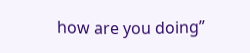how are you doing”